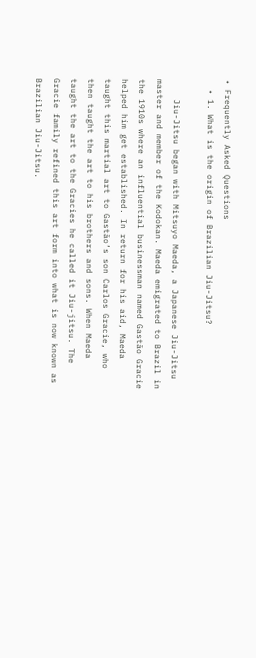• Frequently Asked Questions
  • 1. What is the origin of Brazilian Jiu-Jitsu?

    Jiu-Jitsu began with Mitsuyo Maeda, a Japanese Jiu-Jitsu master and member of the Kodokan. Maeda emigrated to Brazil in the 1910s where an influential businessman named Gastão Gracie helped him get established. In return for his aid, Maeda taught this martial art to Gastão’s son Carlos Gracie, who then taught the art to his brothers and sons. When Maeda taught the art to the Gracies he called it Jiu-jitsu. The Gracie family refined this art form into what is now known as Brazilian Jiu-Jitsu.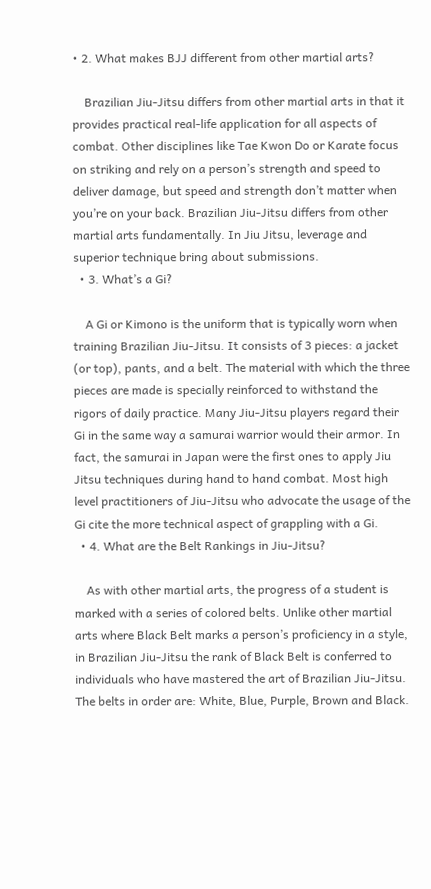• 2. What makes BJJ different from other martial arts?

    Brazilian Jiu-Jitsu differs from other martial arts in that it provides practical real-life application for all aspects of combat. Other disciplines like Tae Kwon Do or Karate focus on striking and rely on a person’s strength and speed to deliver damage, but speed and strength don’t matter when you’re on your back. Brazilian Jiu-Jitsu differs from other martial arts fundamentally. In Jiu Jitsu, leverage and superior technique bring about submissions.
  • 3. What’s a Gi?

    A Gi or Kimono is the uniform that is typically worn when training Brazilian Jiu-Jitsu. It consists of 3 pieces: a jacket (or top), pants, and a belt. The material with which the three pieces are made is specially reinforced to withstand the rigors of daily practice. Many Jiu-Jitsu players regard their Gi in the same way a samurai warrior would their armor. In fact, the samurai in Japan were the first ones to apply Jiu Jitsu techniques during hand to hand combat. Most high level practitioners of Jiu-Jitsu who advocate the usage of the Gi cite the more technical aspect of grappling with a Gi.
  • 4. What are the Belt Rankings in Jiu-Jitsu?

    As with other martial arts, the progress of a student is marked with a series of colored belts. Unlike other martial arts where Black Belt marks a person’s proficiency in a style, in Brazilian Jiu-Jitsu the rank of Black Belt is conferred to individuals who have mastered the art of Brazilian Jiu-Jitsu. The belts in order are: White, Blue, Purple, Brown and Black.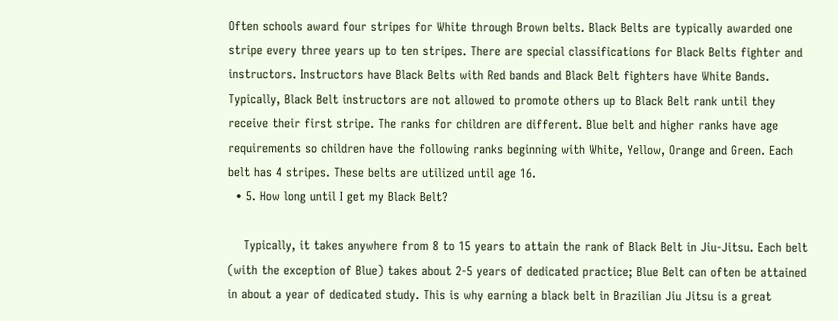Often schools award four stripes for White through Brown belts. Black Belts are typically awarded one stripe every three years up to ten stripes. There are special classifications for Black Belts fighter and instructors. Instructors have Black Belts with Red bands and Black Belt fighters have White Bands. Typically, Black Belt instructors are not allowed to promote others up to Black Belt rank until they receive their first stripe. The ranks for children are different. Blue belt and higher ranks have age requirements so children have the following ranks beginning with White, Yellow, Orange and Green. Each belt has 4 stripes. These belts are utilized until age 16.
  • 5. How long until I get my Black Belt?

    Typically, it takes anywhere from 8 to 15 years to attain the rank of Black Belt in Jiu-Jitsu. Each belt (with the exception of Blue) takes about 2-5 years of dedicated practice; Blue Belt can often be attained in about a year of dedicated study. This is why earning a black belt in Brazilian Jiu Jitsu is a great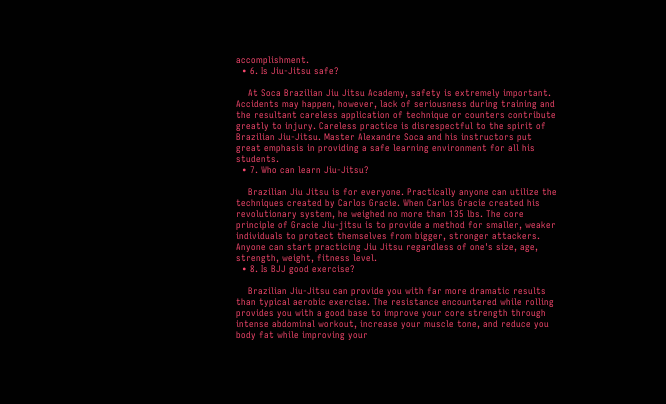accomplishment.
  • 6. Is Jiu-Jitsu safe?

    At Soca Brazilian Jiu Jitsu Academy, safety is extremely important. Accidents may happen, however, lack of seriousness during training and the resultant careless application of technique or counters contribute greatly to injury. Careless practice is disrespectful to the spirit of Brazilian Jiu-Jitsu. Master Alexandre Soca and his instructors put great emphasis in providing a safe learning environment for all his students.
  • 7. Who can learn Jiu-Jitsu?

    Brazilian Jiu Jitsu is for everyone. Practically anyone can utilize the techniques created by Carlos Gracie. When Carlos Gracie created his revolutionary system, he weighed no more than 135 lbs. The core principle of Gracie Jiu-jitsu is to provide a method for smaller, weaker individuals to protect themselves from bigger, stronger attackers. Anyone can start practicing Jiu Jitsu regardless of one's size, age, strength, weight, fitness level.
  • 8. Is BJJ good exercise?

    Brazilian Jiu-Jitsu can provide you with far more dramatic results than typical aerobic exercise. The resistance encountered while rolling provides you with a good base to improve your core strength through intense abdominal workout, increase your muscle tone, and reduce you body fat while improving your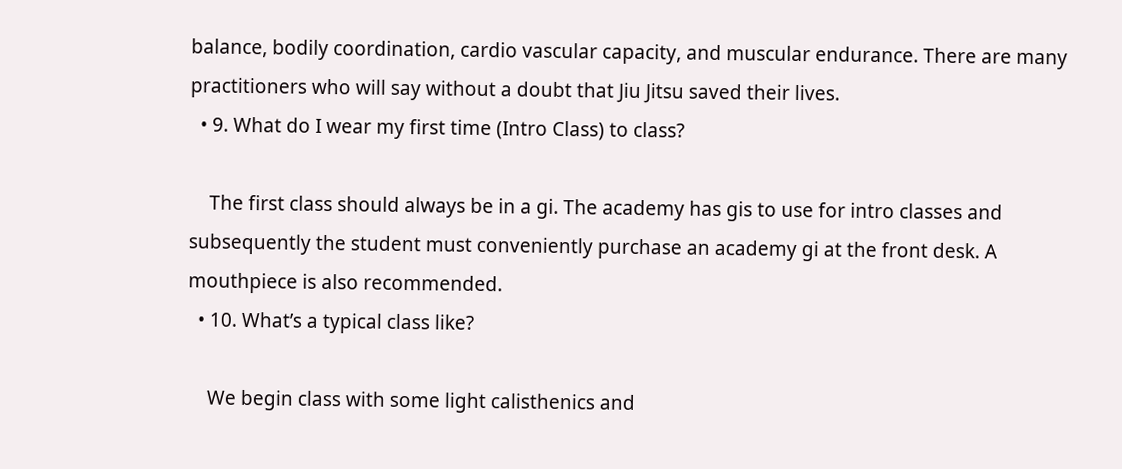balance, bodily coordination, cardio vascular capacity, and muscular endurance. There are many practitioners who will say without a doubt that Jiu Jitsu saved their lives.
  • 9. What do I wear my first time (Intro Class) to class?

    The first class should always be in a gi. The academy has gis to use for intro classes and subsequently the student must conveniently purchase an academy gi at the front desk. A mouthpiece is also recommended.
  • 10. What’s a typical class like?

    We begin class with some light calisthenics and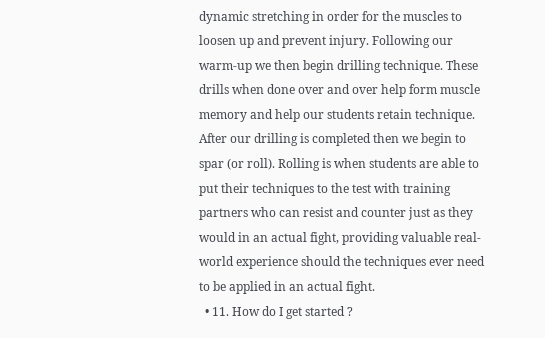dynamic stretching in order for the muscles to loosen up and prevent injury. Following our warm-up we then begin drilling technique. These drills when done over and over help form muscle memory and help our students retain technique. After our drilling is completed then we begin to spar (or roll). Rolling is when students are able to put their techniques to the test with training partners who can resist and counter just as they would in an actual fight, providing valuable real-world experience should the techniques ever need to be applied in an actual fight.
  • 11. How do I get started ?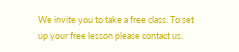We invite you to take a free class. To set up your free lesson please contact us.